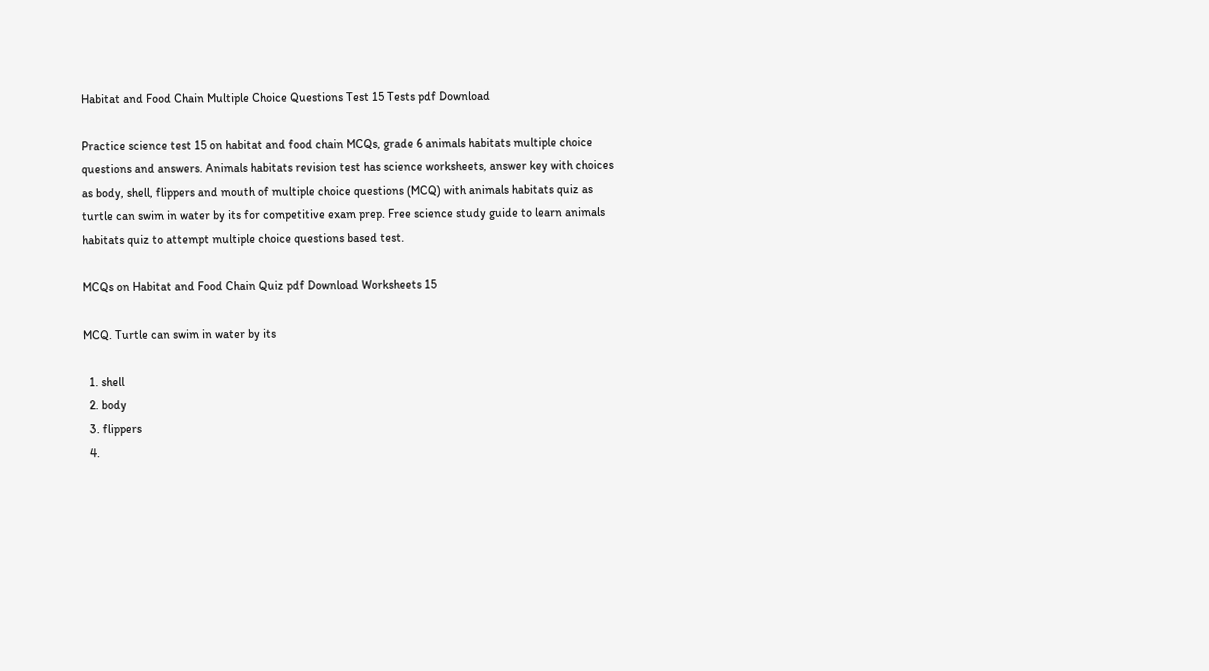Habitat and Food Chain Multiple Choice Questions Test 15 Tests pdf Download

Practice science test 15 on habitat and food chain MCQs, grade 6 animals habitats multiple choice questions and answers. Animals habitats revision test has science worksheets, answer key with choices as body, shell, flippers and mouth of multiple choice questions (MCQ) with animals habitats quiz as turtle can swim in water by its for competitive exam prep. Free science study guide to learn animals habitats quiz to attempt multiple choice questions based test.

MCQs on Habitat and Food Chain Quiz pdf Download Worksheets 15

MCQ. Turtle can swim in water by its

  1. shell
  2. body
  3. flippers
  4.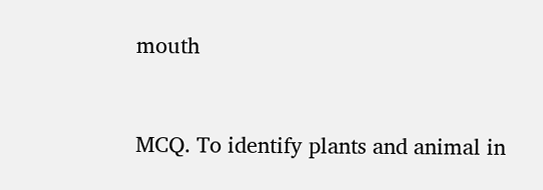mouth


MCQ. To identify plants and animal in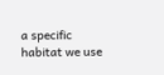a specific habitat we use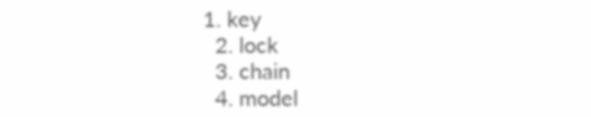1. key
  2. lock
  3. chain
  4. model